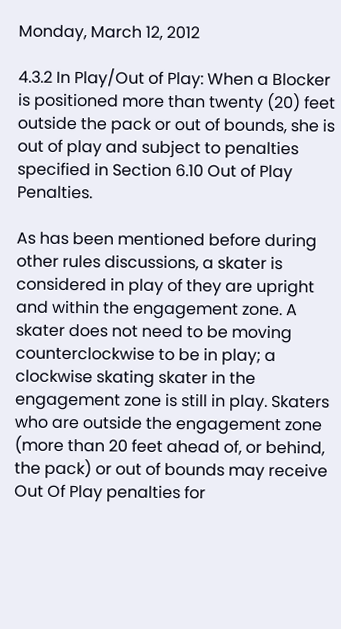Monday, March 12, 2012

4.3.2 In Play/Out of Play: When a Blocker is positioned more than twenty (20) feet outside the pack or out of bounds, she is out of play and subject to penalties specified in Section 6.10 Out of Play Penalties.

As has been mentioned before during other rules discussions, a skater is considered in play of they are upright and within the engagement zone. A skater does not need to be moving counterclockwise to be in play; a clockwise skating skater in the engagement zone is still in play. Skaters who are outside the engagement zone (more than 20 feet ahead of, or behind, the pack) or out of bounds may receive Out Of Play penalties for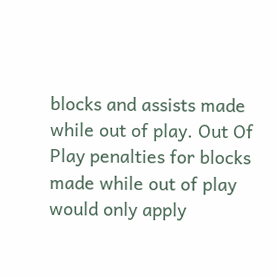blocks and assists made while out of play. Out Of Play penalties for blocks made while out of play would only apply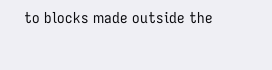to blocks made outside the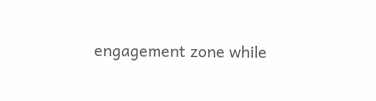engagement zone while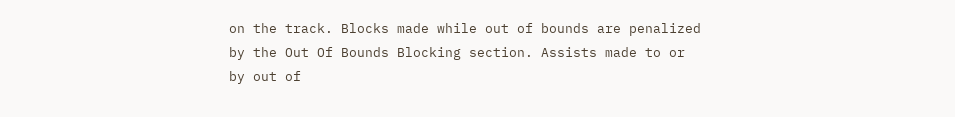on the track. Blocks made while out of bounds are penalized by the Out Of Bounds Blocking section. Assists made to or by out of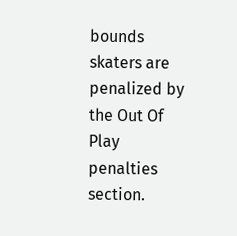bounds skaters are penalized by the Out Of Play penalties section.